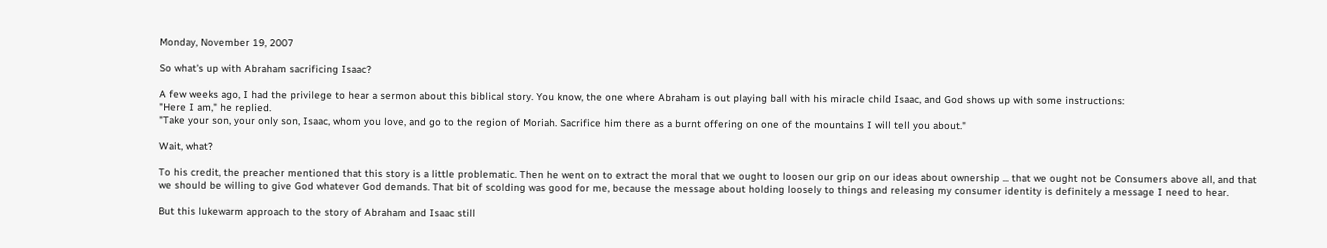Monday, November 19, 2007

So what's up with Abraham sacrificing Isaac?

A few weeks ago, I had the privilege to hear a sermon about this biblical story. You know, the one where Abraham is out playing ball with his miracle child Isaac, and God shows up with some instructions:
"Here I am," he replied.
"Take your son, your only son, Isaac, whom you love, and go to the region of Moriah. Sacrifice him there as a burnt offering on one of the mountains I will tell you about."

Wait, what?

To his credit, the preacher mentioned that this story is a little problematic. Then he went on to extract the moral that we ought to loosen our grip on our ideas about ownership ... that we ought not be Consumers above all, and that we should be willing to give God whatever God demands. That bit of scolding was good for me, because the message about holding loosely to things and releasing my consumer identity is definitely a message I need to hear.

But this lukewarm approach to the story of Abraham and Isaac still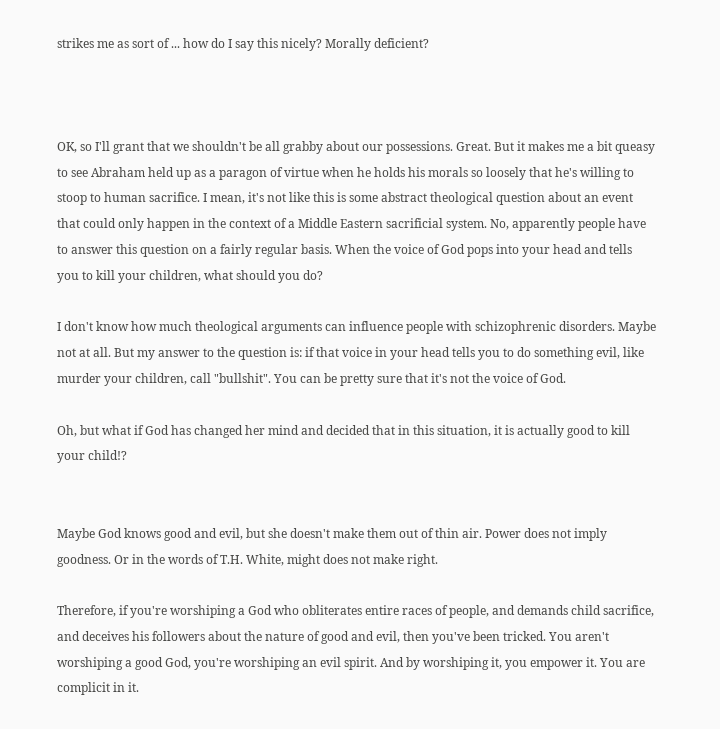strikes me as sort of ... how do I say this nicely? Morally deficient?



OK, so I'll grant that we shouldn't be all grabby about our possessions. Great. But it makes me a bit queasy to see Abraham held up as a paragon of virtue when he holds his morals so loosely that he's willing to stoop to human sacrifice. I mean, it's not like this is some abstract theological question about an event that could only happen in the context of a Middle Eastern sacrificial system. No, apparently people have to answer this question on a fairly regular basis. When the voice of God pops into your head and tells you to kill your children, what should you do?

I don't know how much theological arguments can influence people with schizophrenic disorders. Maybe not at all. But my answer to the question is: if that voice in your head tells you to do something evil, like murder your children, call "bullshit". You can be pretty sure that it's not the voice of God.

Oh, but what if God has changed her mind and decided that in this situation, it is actually good to kill your child!?


Maybe God knows good and evil, but she doesn't make them out of thin air. Power does not imply goodness. Or in the words of T.H. White, might does not make right.

Therefore, if you're worshiping a God who obliterates entire races of people, and demands child sacrifice, and deceives his followers about the nature of good and evil, then you've been tricked. You aren't worshiping a good God, you're worshiping an evil spirit. And by worshiping it, you empower it. You are complicit in it.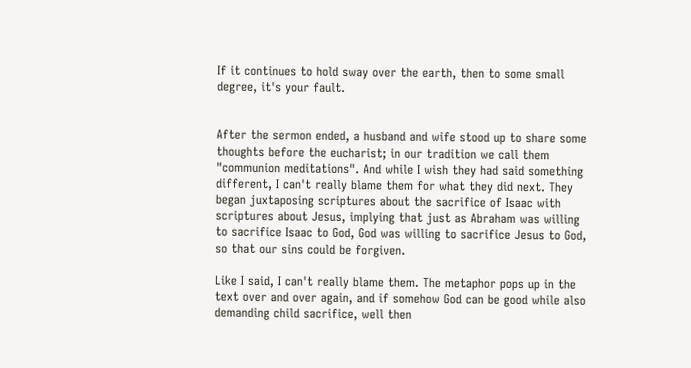If it continues to hold sway over the earth, then to some small degree, it's your fault.


After the sermon ended, a husband and wife stood up to share some thoughts before the eucharist; in our tradition we call them "communion meditations". And while I wish they had said something different, I can't really blame them for what they did next. They began juxtaposing scriptures about the sacrifice of Isaac with scriptures about Jesus, implying that just as Abraham was willing to sacrifice Isaac to God, God was willing to sacrifice Jesus to God, so that our sins could be forgiven.

Like I said, I can't really blame them. The metaphor pops up in the text over and over again, and if somehow God can be good while also demanding child sacrifice, well then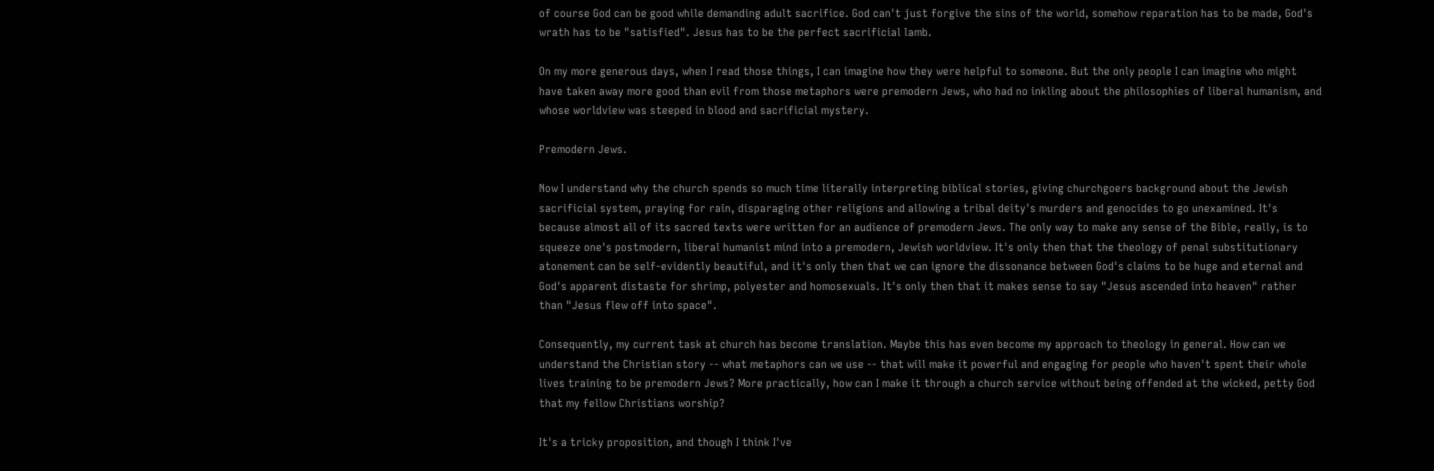of course God can be good while demanding adult sacrifice. God can't just forgive the sins of the world, somehow reparation has to be made, God's wrath has to be "satisfied". Jesus has to be the perfect sacrificial lamb.

On my more generous days, when I read those things, I can imagine how they were helpful to someone. But the only people I can imagine who might have taken away more good than evil from those metaphors were premodern Jews, who had no inkling about the philosophies of liberal humanism, and whose worldview was steeped in blood and sacrificial mystery.

Premodern Jews.

Now I understand why the church spends so much time literally interpreting biblical stories, giving churchgoers background about the Jewish sacrificial system, praying for rain, disparaging other religions and allowing a tribal deity's murders and genocides to go unexamined. It's because almost all of its sacred texts were written for an audience of premodern Jews. The only way to make any sense of the Bible, really, is to squeeze one's postmodern, liberal humanist mind into a premodern, Jewish worldview. It's only then that the theology of penal substitutionary atonement can be self-evidently beautiful, and it's only then that we can ignore the dissonance between God's claims to be huge and eternal and God's apparent distaste for shrimp, polyester and homosexuals. It's only then that it makes sense to say "Jesus ascended into heaven" rather than "Jesus flew off into space".

Consequently, my current task at church has become translation. Maybe this has even become my approach to theology in general. How can we understand the Christian story -- what metaphors can we use -- that will make it powerful and engaging for people who haven't spent their whole lives training to be premodern Jews? More practically, how can I make it through a church service without being offended at the wicked, petty God that my fellow Christians worship?

It's a tricky proposition, and though I think I've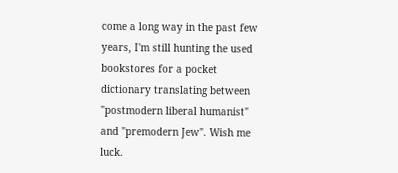come a long way in the past few years, I'm still hunting the used bookstores for a pocket dictionary translating between "postmodern liberal humanist" and "premodern Jew". Wish me luck.